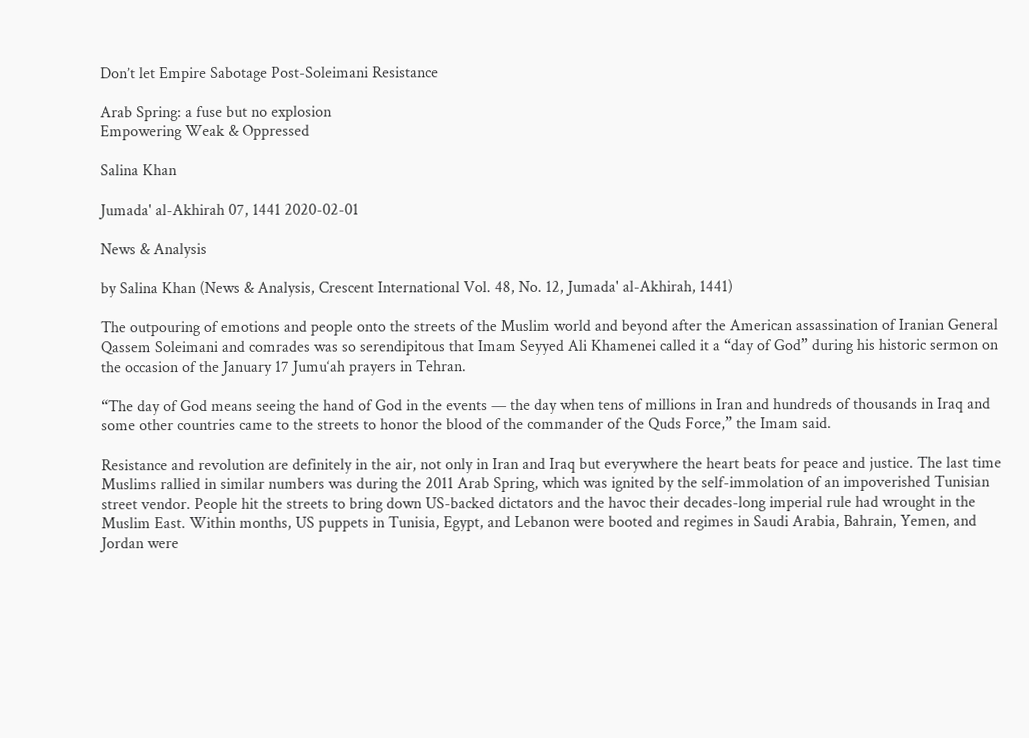Don’t let Empire Sabotage Post-Soleimani Resistance

Arab Spring: a fuse but no explosion
Empowering Weak & Oppressed

Salina Khan

Jumada' al-Akhirah 07, 1441 2020-02-01

News & Analysis

by Salina Khan (News & Analysis, Crescent International Vol. 48, No. 12, Jumada' al-Akhirah, 1441)

The outpouring of emotions and people onto the streets of the Muslim world and beyond after the American assassination of Iranian General Qassem Soleimani and comrades was so serendipitous that Imam Seyyed Ali Khamenei called it a “day of God” during his historic sermon on the occasion of the January 17 Jumu‘ah prayers in Tehran.

“The day of God means seeing the hand of God in the events — the day when tens of millions in Iran and hundreds of thousands in Iraq and some other countries came to the streets to honor the blood of the commander of the Quds Force,” the Imam said.

Resistance and revolution are definitely in the air, not only in Iran and Iraq but everywhere the heart beats for peace and justice. The last time Muslims rallied in similar numbers was during the 2011 Arab Spring, which was ignited by the self-immolation of an impoverished Tunisian street vendor. People hit the streets to bring down US-backed dictators and the havoc their decades-long imperial rule had wrought in the Muslim East. Within months, US puppets in Tunisia, Egypt, and Lebanon were booted and regimes in Saudi Arabia, Bahrain, Yemen, and Jordan were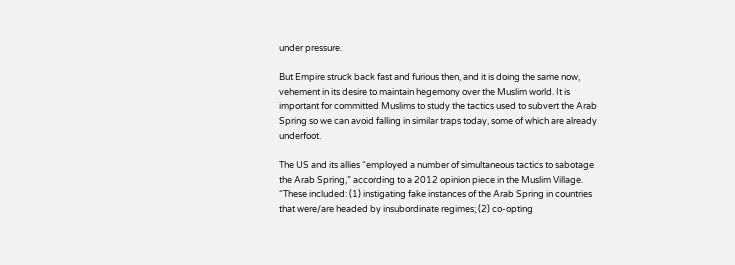under pressure.

But Empire struck back fast and furious then, and it is doing the same now, vehement in its desire to maintain hegemony over the Muslim world. It is important for committed Muslims to study the tactics used to subvert the Arab Spring so we can avoid falling in similar traps today, some of which are already underfoot.

The US and its allies “employed a number of simultaneous tactics to sabotage the Arab Spring,” according to a 2012 opinion piece in the Muslim Village. “These included: (1) instigating fake instances of the Arab Spring in countries that were/are headed by insubordinate regimes; (2) co-opting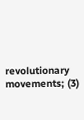revolutionary movements; (3)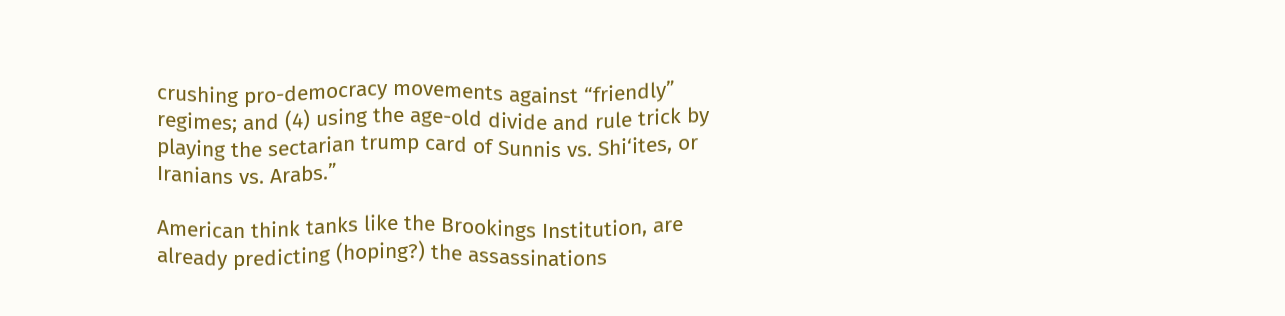crushing pro-democracy movements against “friendly” regimes; and (4) using the age-old divide and rule trick by playing the sectarian trump card of Sunnis vs. Shi‘ites, or Iranians vs. Arabs.”

American think tanks like the Brookings Institution, are already predicting (hoping?) the assassinations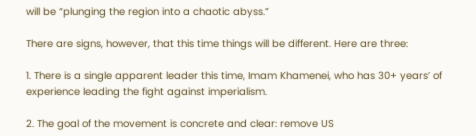will be “plunging the region into a chaotic abyss.”

There are signs, however, that this time things will be different. Here are three:

1. There is a single apparent leader this time, Imam Khamenei, who has 30+ years’ of experience leading the fight against imperialism.

2. The goal of the movement is concrete and clear: remove US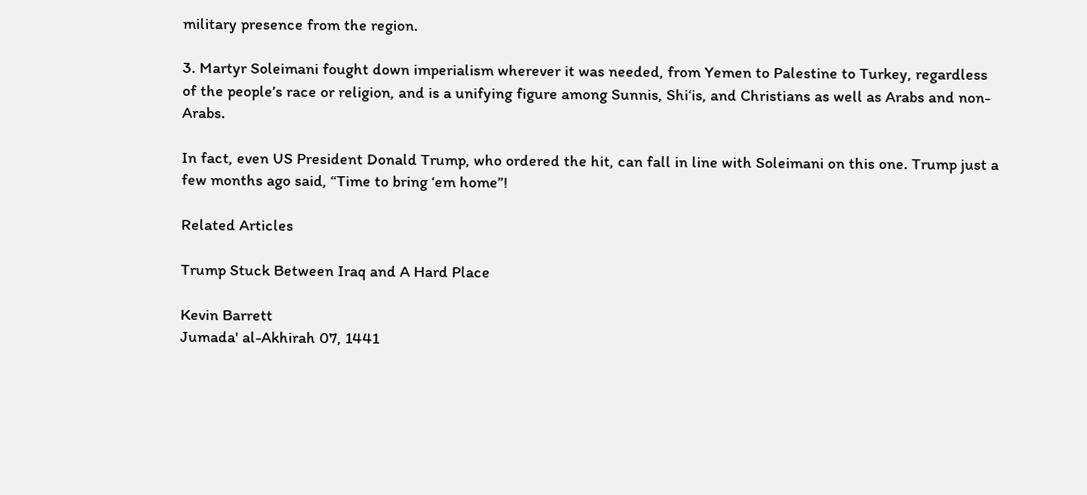military presence from the region.

3. Martyr Soleimani fought down imperialism wherever it was needed, from Yemen to Palestine to Turkey, regardless of the people’s race or religion, and is a unifying figure among Sunnis, Shi‘is, and Christians as well as Arabs and non-Arabs.

In fact, even US President Donald Trump, who ordered the hit, can fall in line with Soleimani on this one. Trump just a few months ago said, “Time to bring ‘em home”!

Related Articles

Trump Stuck Between Iraq and A Hard Place

Kevin Barrett
Jumada' al-Akhirah 07, 1441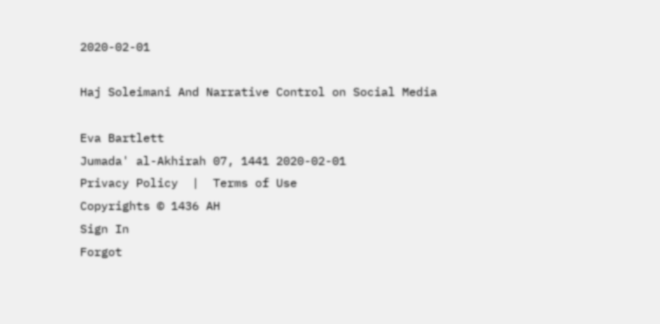2020-02-01

Haj Soleimani And Narrative Control on Social Media

Eva Bartlett
Jumada' al-Akhirah 07, 1441 2020-02-01
Privacy Policy  |  Terms of Use
Copyrights © 1436 AH
Sign In
Forgot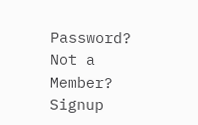Password?
Not a Member? Signup